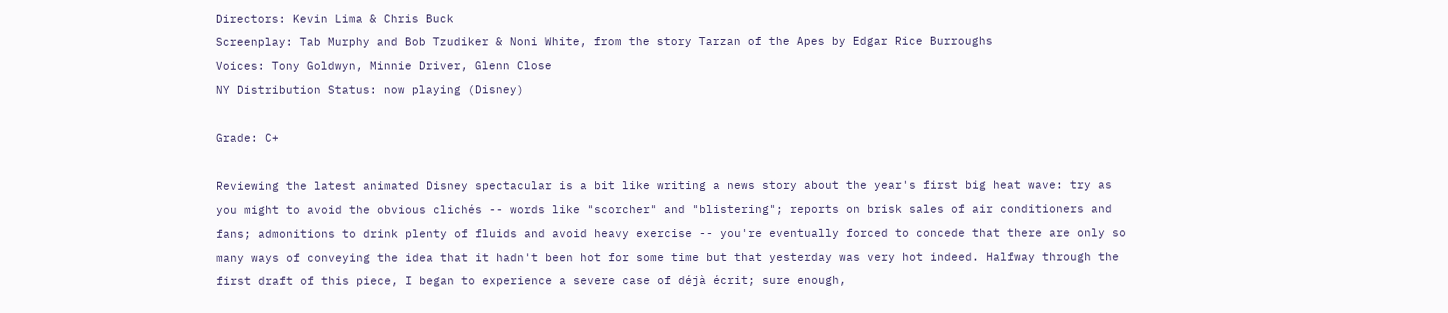Directors: Kevin Lima & Chris Buck
Screenplay: Tab Murphy and Bob Tzudiker & Noni White, from the story Tarzan of the Apes by Edgar Rice Burroughs
Voices: Tony Goldwyn, Minnie Driver, Glenn Close
NY Distribution Status: now playing (Disney)

Grade: C+

Reviewing the latest animated Disney spectacular is a bit like writing a news story about the year's first big heat wave: try as you might to avoid the obvious clichés -- words like "scorcher" and "blistering"; reports on brisk sales of air conditioners and fans; admonitions to drink plenty of fluids and avoid heavy exercise -- you're eventually forced to concede that there are only so many ways of conveying the idea that it hadn't been hot for some time but that yesterday was very hot indeed. Halfway through the first draft of this piece, I began to experience a severe case of déjà écrit; sure enough,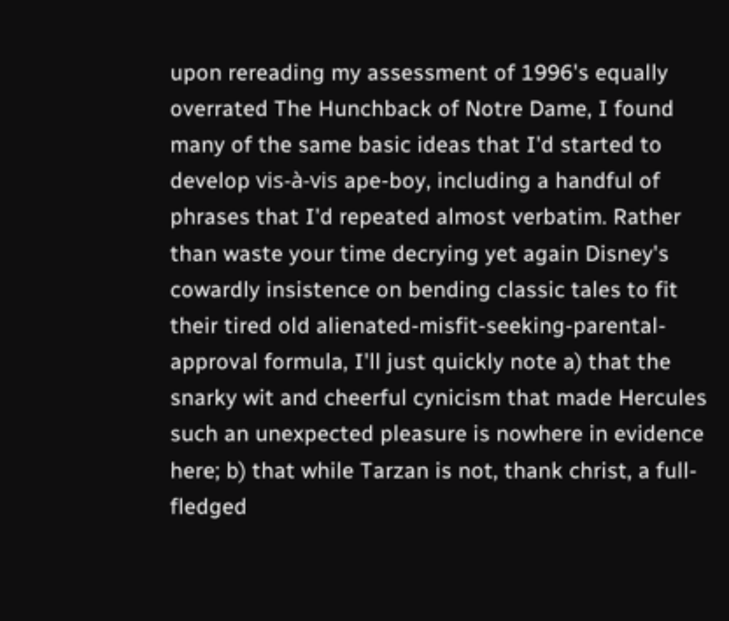upon rereading my assessment of 1996's equally overrated The Hunchback of Notre Dame, I found many of the same basic ideas that I'd started to develop vis-à-vis ape-boy, including a handful of phrases that I'd repeated almost verbatim. Rather than waste your time decrying yet again Disney's cowardly insistence on bending classic tales to fit their tired old alienated-misfit-seeking-parental-approval formula, I'll just quickly note a) that the snarky wit and cheerful cynicism that made Hercules such an unexpected pleasure is nowhere in evidence here; b) that while Tarzan is not, thank christ, a full-fledged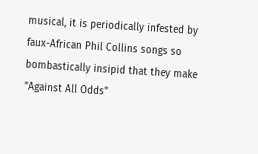musical, it is periodically infested by faux-African Phil Collins songs so bombastically insipid that they make "Against All Odds"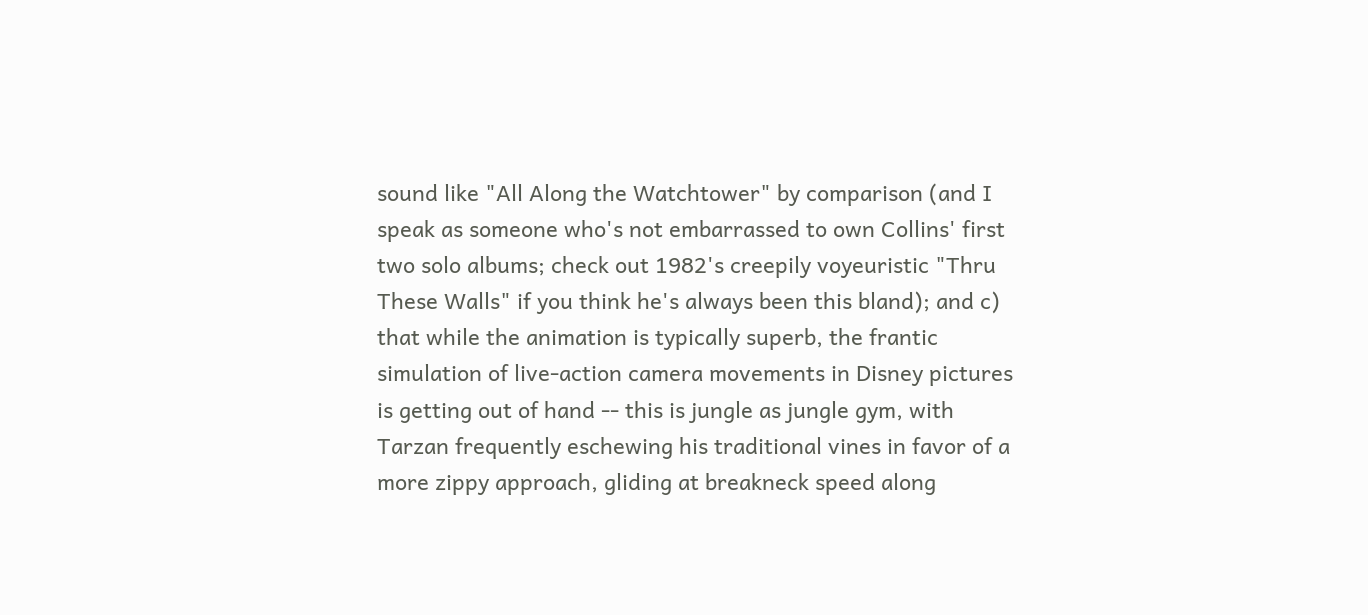sound like "All Along the Watchtower" by comparison (and I speak as someone who's not embarrassed to own Collins' first two solo albums; check out 1982's creepily voyeuristic "Thru These Walls" if you think he's always been this bland); and c) that while the animation is typically superb, the frantic simulation of live-action camera movements in Disney pictures is getting out of hand -- this is jungle as jungle gym, with Tarzan frequently eschewing his traditional vines in favor of a more zippy approach, gliding at breakneck speed along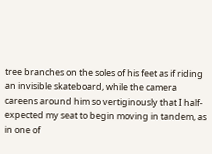tree branches on the soles of his feet as if riding an invisible skateboard, while the camera careens around him so vertiginously that I half-expected my seat to begin moving in tandem, as in one of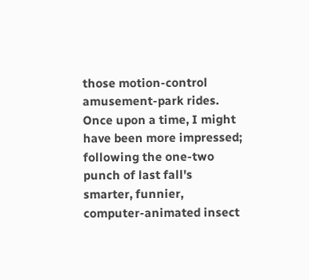those motion-control amusement-park rides. Once upon a time, I might have been more impressed; following the one-two punch of last fall's smarter, funnier, computer-animated insect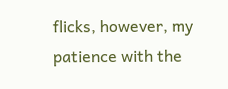flicks, however, my patience with the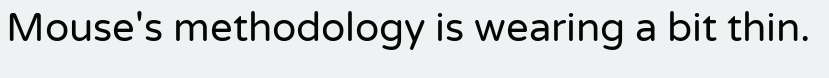Mouse's methodology is wearing a bit thin.